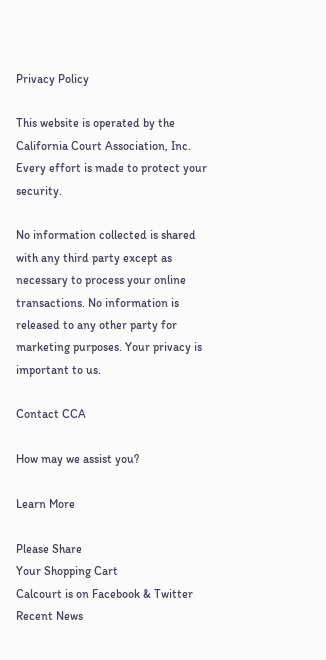Privacy Policy

This website is operated by the California Court Association, Inc. Every effort is made to protect your security.

No information collected is shared with any third party except as necessary to process your online transactions. No information is released to any other party for marketing purposes. Your privacy is important to us.

Contact CCA

How may we assist you?

Learn More

Please Share
Your Shopping Cart
Calcourt is on Facebook & Twitter
Recent News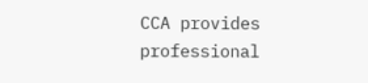CCA provides professional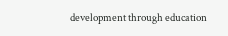development through education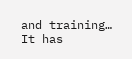and training…
It has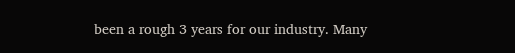been a rough 3 years for our industry. Many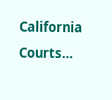California Courts…